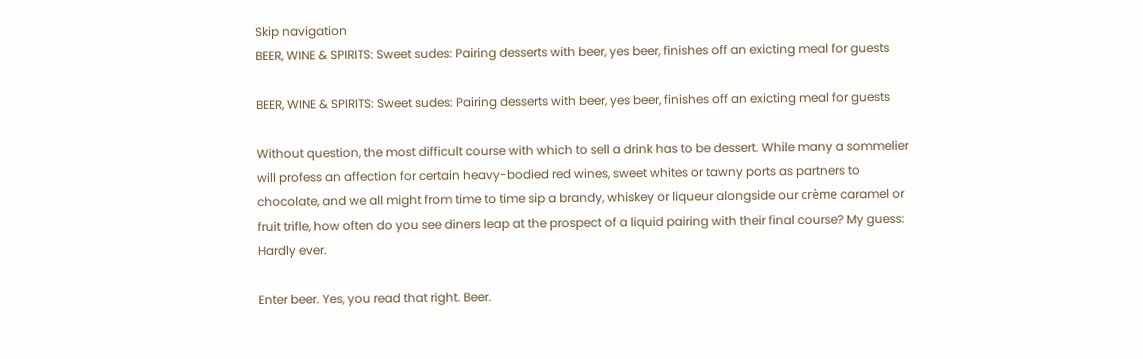Skip navigation
BEER, WINE & SPIRITS: Sweet sudes: Pairing desserts with beer, yes beer, finishes off an exicting meal for guests

BEER, WINE & SPIRITS: Sweet sudes: Pairing desserts with beer, yes beer, finishes off an exicting meal for guests

Without question, the most difficult course with which to sell a drink has to be dessert. While many a sommelier will profess an affection for certain heavy-bodied red wines, sweet whites or tawny ports as partners to chocolate, and we all might from time to time sip a brandy, whiskey or liqueur alongside our crème caramel or fruit trifle, how often do you see diners leap at the prospect of a liquid pairing with their final course? My guess: Hardly ever.

Enter beer. Yes, you read that right. Beer.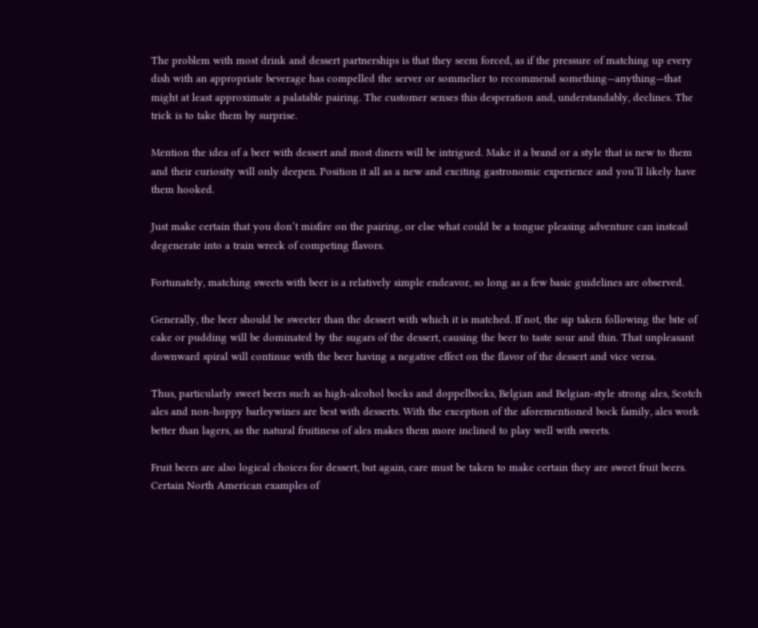The problem with most drink and dessert partnerships is that they seem forced, as if the pressure of matching up every dish with an appropriate beverage has compelled the server or sommelier to recommend something—anything—that might at least approximate a palatable pairing. The customer senses this desperation and, understandably, declines. The trick is to take them by surprise.

Mention the idea of a beer with dessert and most diners will be intrigued. Make it a brand or a style that is new to them and their curiosity will only deepen. Position it all as a new and exciting gastronomic experience and you’ll likely have them hooked.

Just make certain that you don’t misfire on the pairing, or else what could be a tongue pleasing adventure can instead degenerate into a train wreck of competing flavors.

Fortunately, matching sweets with beer is a relatively simple endeavor, so long as a few basic guidelines are observed.

Generally, the beer should be sweeter than the dessert with which it is matched. If not, the sip taken following the bite of cake or pudding will be dominated by the sugars of the dessert, causing the beer to taste sour and thin. That unpleasant downward spiral will continue with the beer having a negative effect on the flavor of the dessert and vice versa.

Thus, particularly sweet beers such as high-alcohol bocks and doppelbocks, Belgian and Belgian-style strong ales, Scotch ales and non-hoppy barleywines are best with desserts. With the exception of the aforementioned bock family, ales work better than lagers, as the natural fruitiness of ales makes them more inclined to play well with sweets.

Fruit beers are also logical choices for dessert, but again, care must be taken to make certain they are sweet fruit beers. Certain North American examples of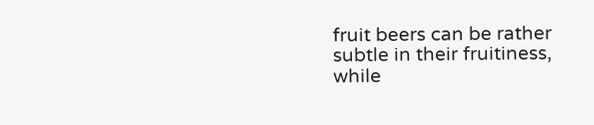fruit beers can be rather subtle in their fruitiness, while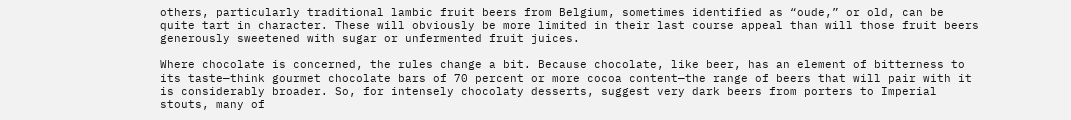others, particularly traditional lambic fruit beers from Belgium, sometimes identified as “oude,” or old, can be quite tart in character. These will obviously be more limited in their last course appeal than will those fruit beers generously sweetened with sugar or unfermented fruit juices.

Where chocolate is concerned, the rules change a bit. Because chocolate, like beer, has an element of bitterness to its taste—think gourmet chocolate bars of 70 percent or more cocoa content—the range of beers that will pair with it is considerably broader. So, for intensely chocolaty desserts, suggest very dark beers from porters to Imperial stouts, many of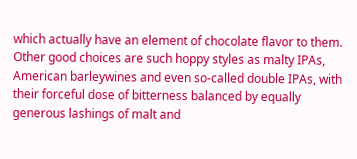which actually have an element of chocolate flavor to them. Other good choices are such hoppy styles as malty IPAs, American barleywines and even so-called double IPAs, with their forceful dose of bitterness balanced by equally generous lashings of malt and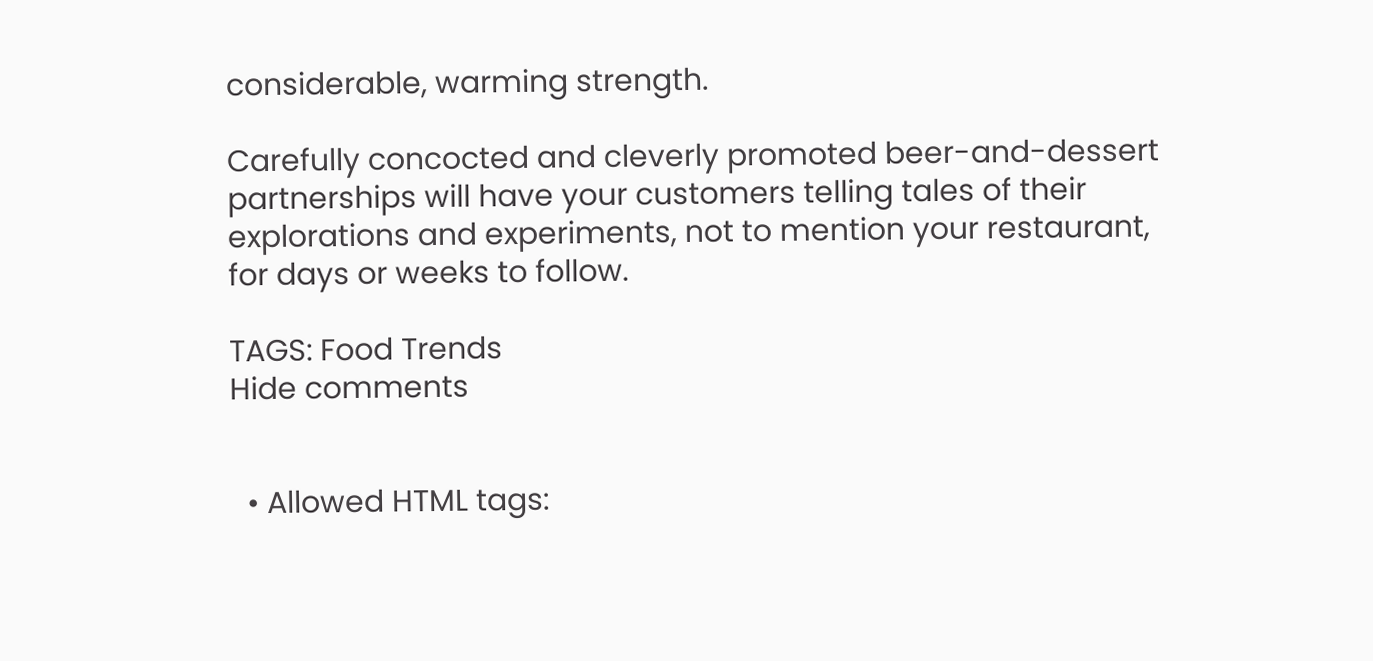considerable, warming strength.

Carefully concocted and cleverly promoted beer-and-dessert partnerships will have your customers telling tales of their explorations and experiments, not to mention your restaurant, for days or weeks to follow.

TAGS: Food Trends
Hide comments


  • Allowed HTML tags: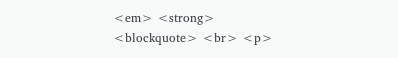<em> <strong> <blockquote> <br> <p>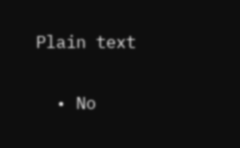Plain text

  • No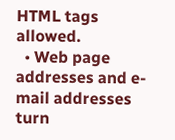HTML tags allowed.
  • Web page addresses and e-mail addresses turn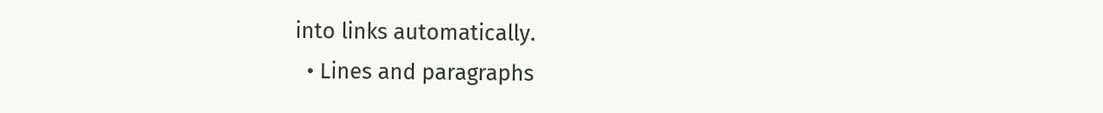into links automatically.
  • Lines and paragraphs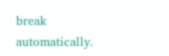break automatically.